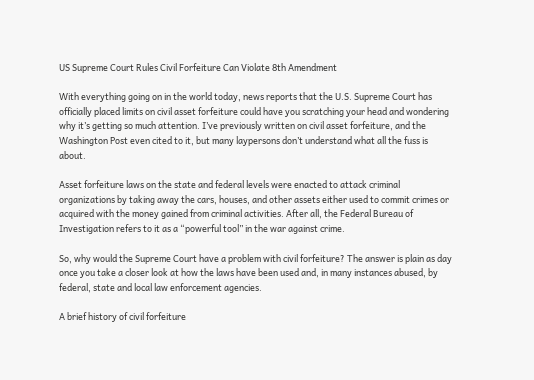US Supreme Court Rules Civil Forfeiture Can Violate 8th Amendment

With everything going on in the world today, news reports that the U.S. Supreme Court has officially placed limits on civil asset forfeiture could have you scratching your head and wondering why it’s getting so much attention. I’ve previously written on civil asset forfeiture, and the Washington Post even cited to it, but many laypersons don’t understand what all the fuss is about.

Asset forfeiture laws on the state and federal levels were enacted to attack criminal organizations by taking away the cars, houses, and other assets either used to commit crimes or acquired with the money gained from criminal activities. After all, the Federal Bureau of Investigation refers to it as a “powerful tool” in the war against crime.

So, why would the Supreme Court have a problem with civil forfeiture? The answer is plain as day once you take a closer look at how the laws have been used and, in many instances abused, by federal, state and local law enforcement agencies.

A brief history of civil forfeiture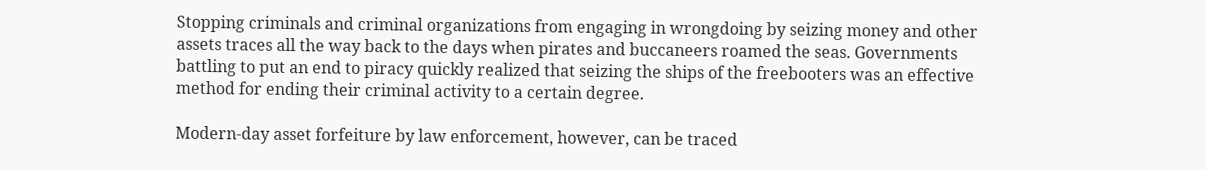Stopping criminals and criminal organizations from engaging in wrongdoing by seizing money and other assets traces all the way back to the days when pirates and buccaneers roamed the seas. Governments battling to put an end to piracy quickly realized that seizing the ships of the freebooters was an effective method for ending their criminal activity to a certain degree.

Modern-day asset forfeiture by law enforcement, however, can be traced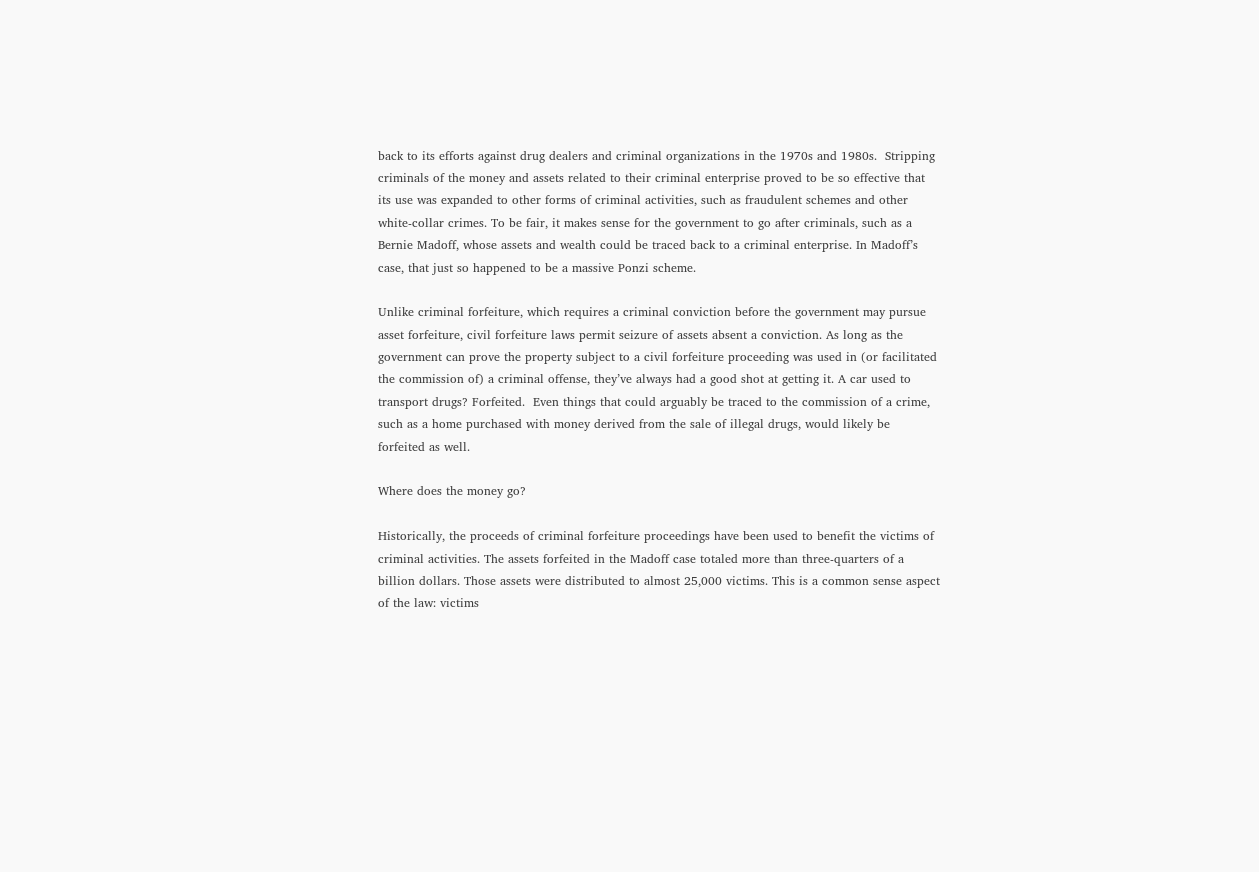back to its efforts against drug dealers and criminal organizations in the 1970s and 1980s.  Stripping criminals of the money and assets related to their criminal enterprise proved to be so effective that its use was expanded to other forms of criminal activities, such as fraudulent schemes and other white-collar crimes. To be fair, it makes sense for the government to go after criminals, such as a Bernie Madoff, whose assets and wealth could be traced back to a criminal enterprise. In Madoff’s case, that just so happened to be a massive Ponzi scheme.

Unlike criminal forfeiture, which requires a criminal conviction before the government may pursue asset forfeiture, civil forfeiture laws permit seizure of assets absent a conviction. As long as the government can prove the property subject to a civil forfeiture proceeding was used in (or facilitated the commission of) a criminal offense, they’ve always had a good shot at getting it. A car used to transport drugs? Forfeited.  Even things that could arguably be traced to the commission of a crime, such as a home purchased with money derived from the sale of illegal drugs, would likely be forfeited as well.

Where does the money go?

Historically, the proceeds of criminal forfeiture proceedings have been used to benefit the victims of criminal activities. The assets forfeited in the Madoff case totaled more than three-quarters of a billion dollars. Those assets were distributed to almost 25,000 victims. This is a common sense aspect of the law: victims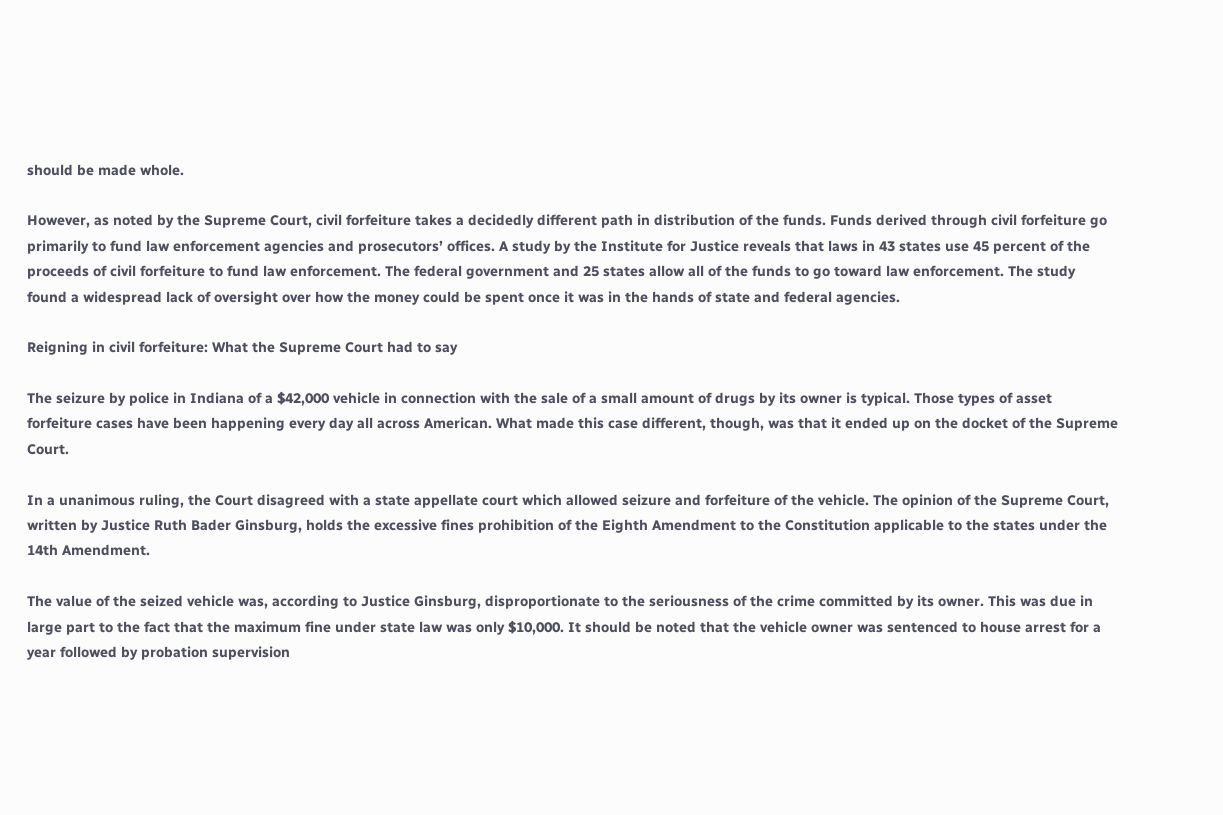should be made whole.

However, as noted by the Supreme Court, civil forfeiture takes a decidedly different path in distribution of the funds. Funds derived through civil forfeiture go primarily to fund law enforcement agencies and prosecutors’ offices. A study by the Institute for Justice reveals that laws in 43 states use 45 percent of the proceeds of civil forfeiture to fund law enforcement. The federal government and 25 states allow all of the funds to go toward law enforcement. The study found a widespread lack of oversight over how the money could be spent once it was in the hands of state and federal agencies.

Reigning in civil forfeiture: What the Supreme Court had to say

The seizure by police in Indiana of a $42,000 vehicle in connection with the sale of a small amount of drugs by its owner is typical. Those types of asset forfeiture cases have been happening every day all across American. What made this case different, though, was that it ended up on the docket of the Supreme Court.

In a unanimous ruling, the Court disagreed with a state appellate court which allowed seizure and forfeiture of the vehicle. The opinion of the Supreme Court, written by Justice Ruth Bader Ginsburg, holds the excessive fines prohibition of the Eighth Amendment to the Constitution applicable to the states under the 14th Amendment.

The value of the seized vehicle was, according to Justice Ginsburg, disproportionate to the seriousness of the crime committed by its owner. This was due in large part to the fact that the maximum fine under state law was only $10,000. It should be noted that the vehicle owner was sentenced to house arrest for a year followed by probation supervision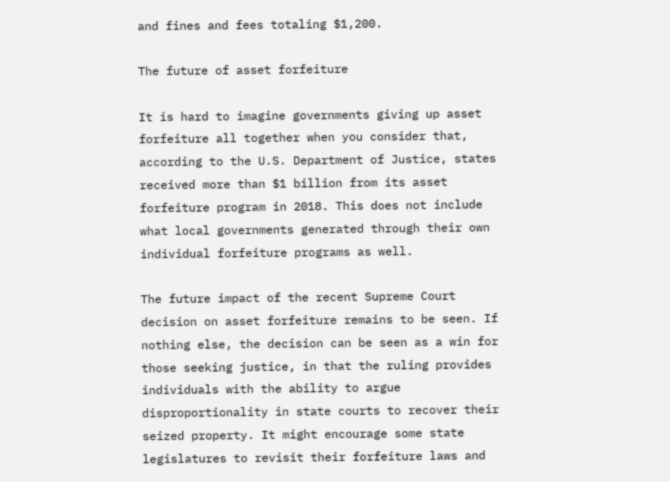and fines and fees totaling $1,200.

The future of asset forfeiture

It is hard to imagine governments giving up asset forfeiture all together when you consider that, according to the U.S. Department of Justice, states received more than $1 billion from its asset forfeiture program in 2018. This does not include what local governments generated through their own individual forfeiture programs as well.

The future impact of the recent Supreme Court decision on asset forfeiture remains to be seen. If nothing else, the decision can be seen as a win for those seeking justice, in that the ruling provides individuals with the ability to argue disproportionality in state courts to recover their seized property. It might encourage some state legislatures to revisit their forfeiture laws and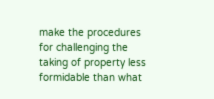make the procedures for challenging the taking of property less formidable than what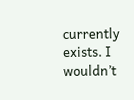currently exists. I wouldn’t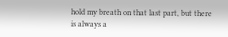hold my breath on that last part, but there is always a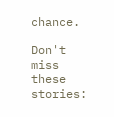chance.

Don't miss these stories: